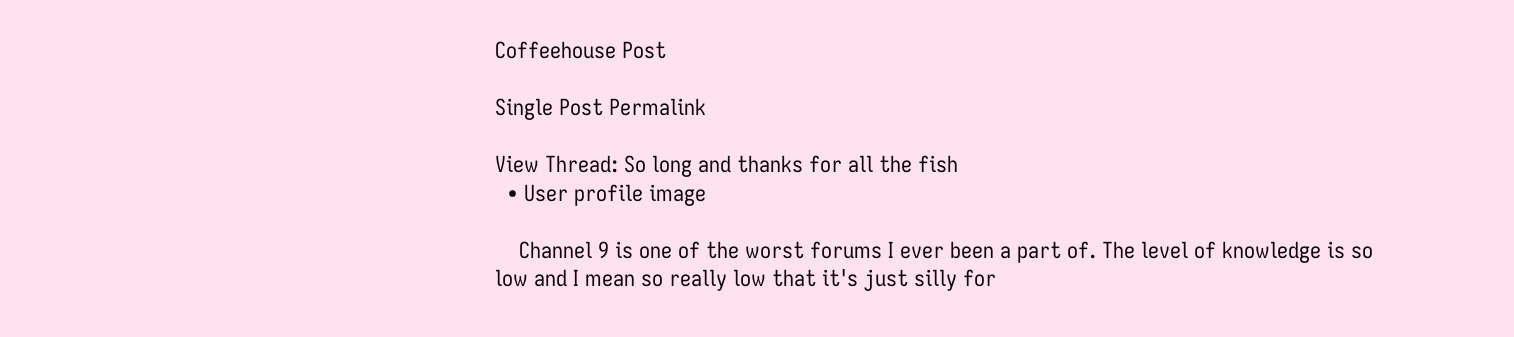Coffeehouse Post

Single Post Permalink

View Thread: So long and thanks for all the fish
  • User profile image

    Channel 9 is one of the worst forums I ever been a part of. The level of knowledge is so low and I mean so really low that it's just silly for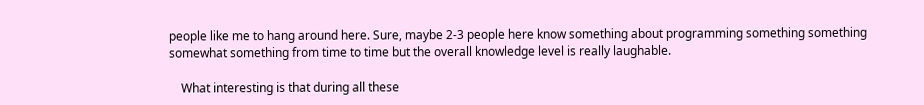people like me to hang around here. Sure, maybe 2-3 people here know something about programming something something somewhat something from time to time but the overall knowledge level is really laughable.

    What interesting is that during all these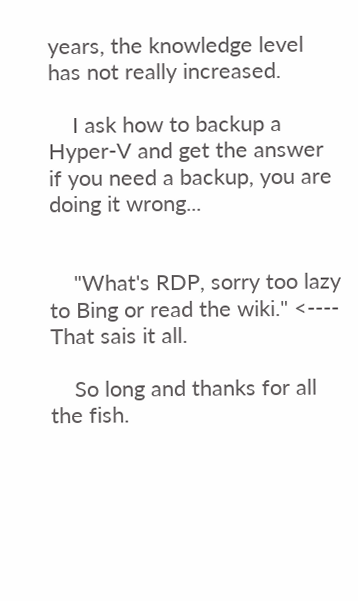years, the knowledge level has not really increased.

    I ask how to backup a Hyper-V and get the answer if you need a backup, you are doing it wrong...


    "What's RDP, sorry too lazy to Bing or read the wiki." <---- That sais it all.

    So long and thanks for all the fish.